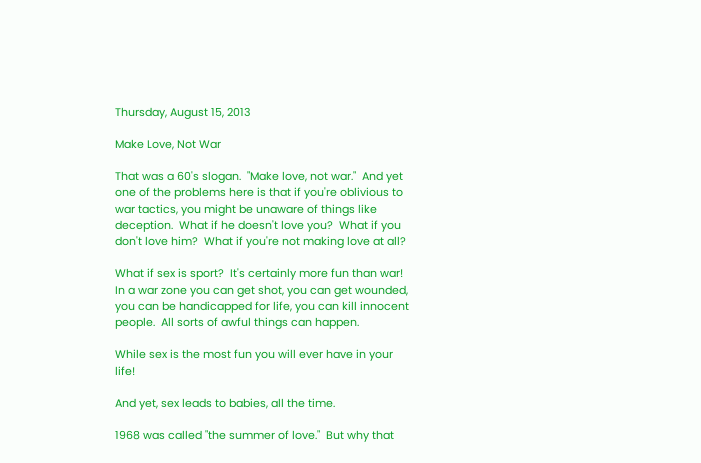Thursday, August 15, 2013

Make Love, Not War

That was a 60's slogan.  "Make love, not war."  And yet one of the problems here is that if you're oblivious to war tactics, you might be unaware of things like deception.  What if he doesn't love you?  What if you don't love him?  What if you're not making love at all?

What if sex is sport?  It's certainly more fun than war!  In a war zone you can get shot, you can get wounded, you can be handicapped for life, you can kill innocent people.  All sorts of awful things can happen.

While sex is the most fun you will ever have in your life!

And yet, sex leads to babies, all the time.

1968 was called "the summer of love."  But why that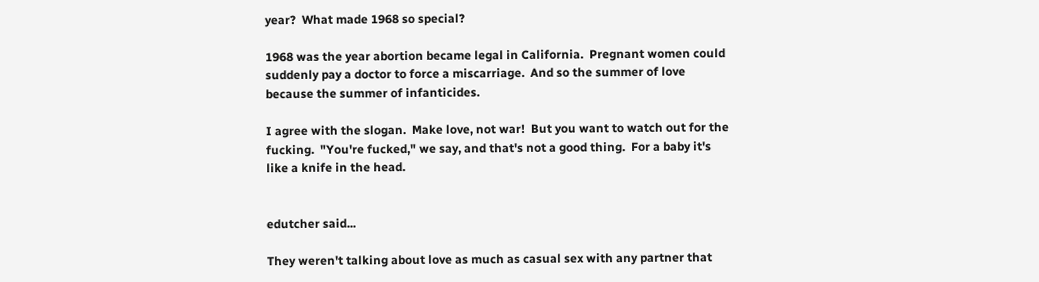year?  What made 1968 so special?

1968 was the year abortion became legal in California.  Pregnant women could suddenly pay a doctor to force a miscarriage.  And so the summer of love because the summer of infanticides.

I agree with the slogan.  Make love, not war!  But you want to watch out for the fucking.  "You're fucked," we say, and that's not a good thing.  For a baby it's like a knife in the head.


edutcher said...

They weren't talking about love as much as casual sex with any partner that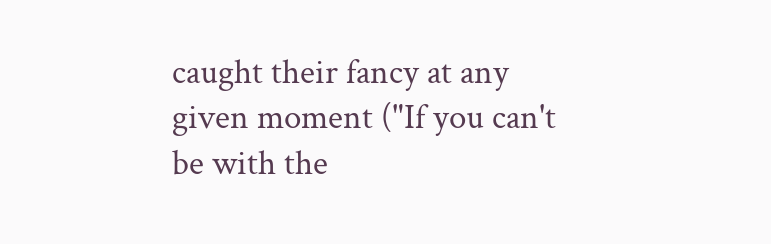caught their fancy at any given moment ("If you can't be with the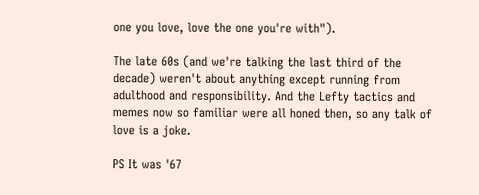one you love, love the one you're with").

The late 60s (and we're talking the last third of the decade) weren't about anything except running from adulthood and responsibility. And the Lefty tactics and memes now so familiar were all honed then, so any talk of love is a joke.

PS It was '67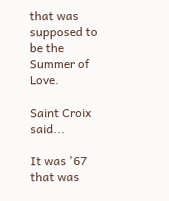that was supposed to be the Summer of Love.

Saint Croix said...

It was '67 that was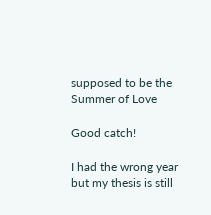supposed to be the Summer of Love

Good catch!

I had the wrong year but my thesis is still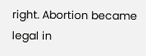right. Abortion became legal in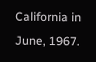California in June, 1967.